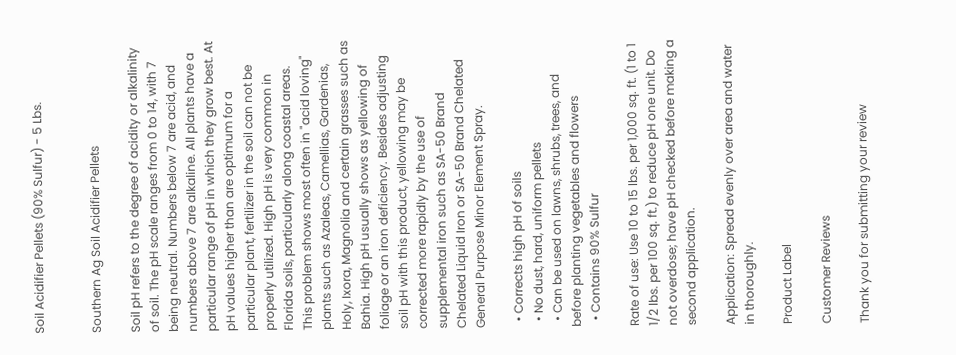Soil Acidifier Pellets (90% Sulfur) - 5 Lbs.


Southern Ag Soil Acidifier Pellets

Soil pH refers to the degree of acidity or alkalinity of soil. The pH scale ranges from 0 to 14, with 7 being neutral. Numbers below 7 are acid, and numbers above 7 are alkaline. All plants have a particular range of pH in which they grow best. At pH values higher than are optimum for a particular plant, fertilizer in the soil can not be properly utilized. High pH is very common in Florida soils, particularly along coastal areas. This problem shows most often in "acid loving" plants such as Azaleas, Camellias, Gardenias, Holy, Ixora, Magnolia and certain grasses such as Bahia. High pH usually shows as yellowing of foliage or an iron deficiency. Besides adjusting soil pH with this product, yellowing may be corrected more rapidly by the use of supplemental iron such as SA-50 Brand Chelated Liquid Iron or SA-50 Brand Chelated General Purpose Minor Element Spray.

  • Corrects high pH of soils
  • No dust, hard, uniform pellets
  • Can be used on lawns, shrubs, trees, and before planting vegetables and flowers
  • Contains 90% Sulfur

Rate of use: Use 10 to 15 lbs. per 1,000 sq. ft. (1 to 1 1/2 lbs. per 100 sq. ft.) to reduce pH one unit. Do not overdose; have pH checked before making a second application.

Application: Spread evenly over area and water in thoroughly.

Product Label

Customer Reviews

Thank you for submitting your review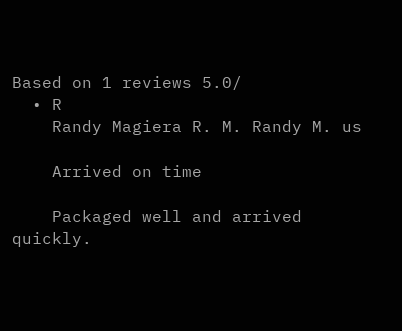Based on 1 reviews 5.0/
  • R
    Randy Magiera R. M. Randy M. us

    Arrived on time

    Packaged well and arrived quickly.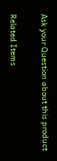Ask your Question about this product

Related Items